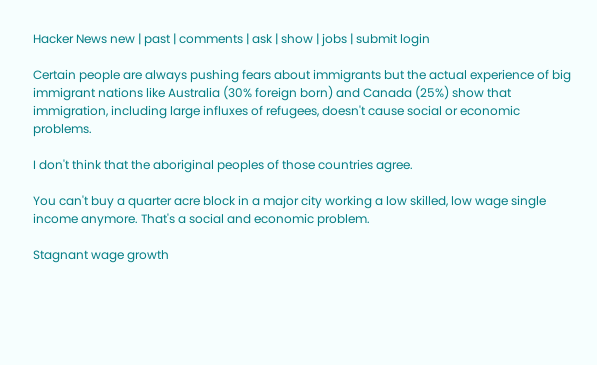Hacker News new | past | comments | ask | show | jobs | submit login

Certain people are always pushing fears about immigrants but the actual experience of big immigrant nations like Australia (30% foreign born) and Canada (25%) show that immigration, including large influxes of refugees, doesn't cause social or economic problems.

I don't think that the aboriginal peoples of those countries agree.

You can't buy a quarter acre block in a major city working a low skilled, low wage single income anymore. That's a social and economic problem.

Stagnant wage growth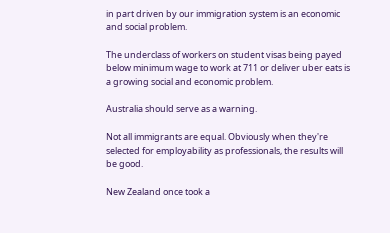in part driven by our immigration system is an economic and social problem.

The underclass of workers on student visas being payed below minimum wage to work at 711 or deliver uber eats is a growing social and economic problem.

Australia should serve as a warning.

Not all immigrants are equal. Obviously when they're selected for employability as professionals, the results will be good.

New Zealand once took a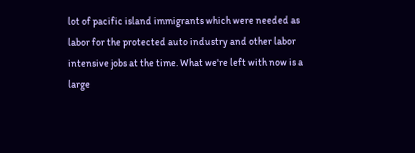lot of pacific island immigrants which were needed as labor for the protected auto industry and other labor intensive jobs at the time. What we're left with now is a large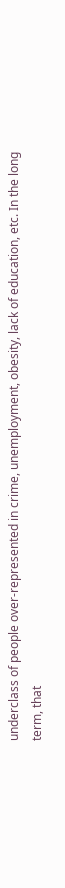underclass of people over-represented in crime, unemployment, obesity, lack of education, etc. In the long term, that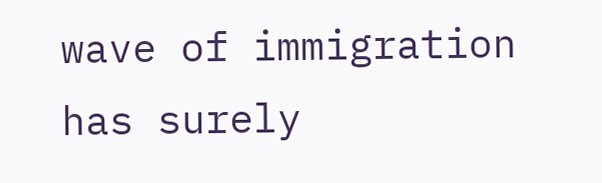wave of immigration has surely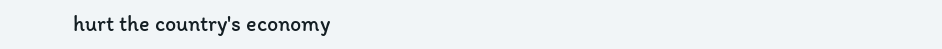hurt the country's economy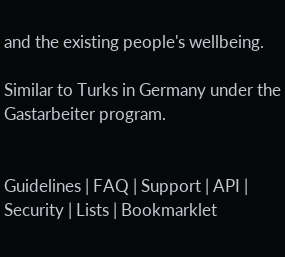and the existing people's wellbeing.

Similar to Turks in Germany under the Gastarbeiter program.


Guidelines | FAQ | Support | API | Security | Lists | Bookmarklet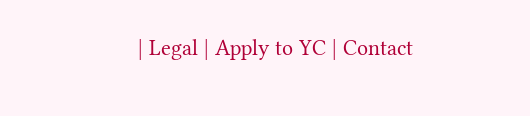| Legal | Apply to YC | Contact